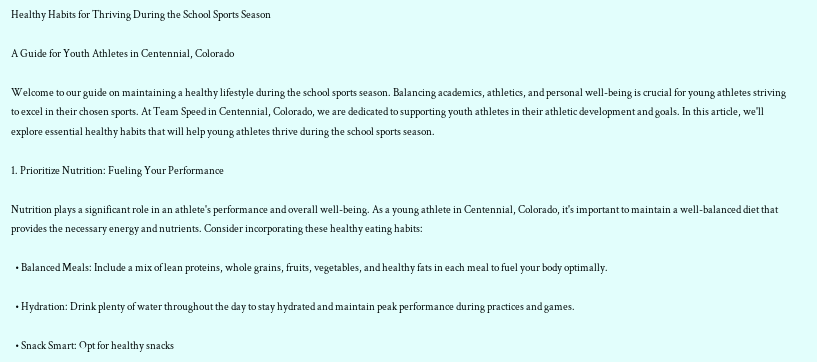Healthy Habits for Thriving During the School Sports Season

A Guide for Youth Athletes in Centennial, Colorado

Welcome to our guide on maintaining a healthy lifestyle during the school sports season. Balancing academics, athletics, and personal well-being is crucial for young athletes striving to excel in their chosen sports. At Team Speed in Centennial, Colorado, we are dedicated to supporting youth athletes in their athletic development and goals. In this article, we'll explore essential healthy habits that will help young athletes thrive during the school sports season.

1. Prioritize Nutrition: Fueling Your Performance

Nutrition plays a significant role in an athlete's performance and overall well-being. As a young athlete in Centennial, Colorado, it's important to maintain a well-balanced diet that provides the necessary energy and nutrients. Consider incorporating these healthy eating habits:

  • Balanced Meals: Include a mix of lean proteins, whole grains, fruits, vegetables, and healthy fats in each meal to fuel your body optimally.

  • Hydration: Drink plenty of water throughout the day to stay hydrated and maintain peak performance during practices and games.

  • Snack Smart: Opt for healthy snacks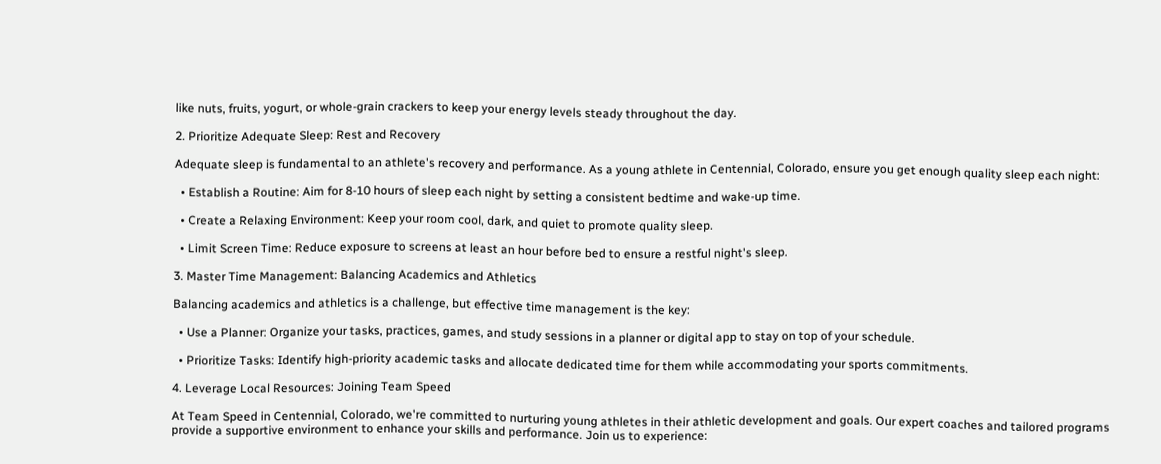like nuts, fruits, yogurt, or whole-grain crackers to keep your energy levels steady throughout the day.

2. Prioritize Adequate Sleep: Rest and Recovery

Adequate sleep is fundamental to an athlete's recovery and performance. As a young athlete in Centennial, Colorado, ensure you get enough quality sleep each night:

  • Establish a Routine: Aim for 8-10 hours of sleep each night by setting a consistent bedtime and wake-up time.

  • Create a Relaxing Environment: Keep your room cool, dark, and quiet to promote quality sleep.

  • Limit Screen Time: Reduce exposure to screens at least an hour before bed to ensure a restful night's sleep.

3. Master Time Management: Balancing Academics and Athletics

Balancing academics and athletics is a challenge, but effective time management is the key:

  • Use a Planner: Organize your tasks, practices, games, and study sessions in a planner or digital app to stay on top of your schedule.

  • Prioritize Tasks: Identify high-priority academic tasks and allocate dedicated time for them while accommodating your sports commitments.

4. Leverage Local Resources: Joining Team Speed

At Team Speed in Centennial, Colorado, we're committed to nurturing young athletes in their athletic development and goals. Our expert coaches and tailored programs provide a supportive environment to enhance your skills and performance. Join us to experience: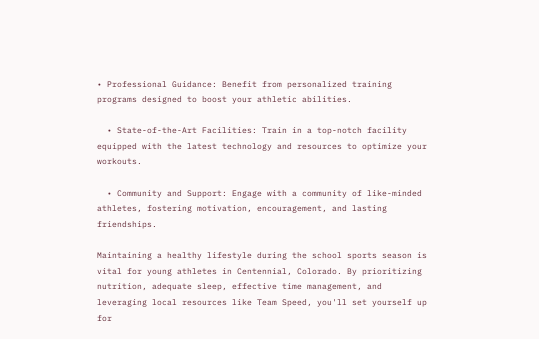• Professional Guidance: Benefit from personalized training programs designed to boost your athletic abilities.

  • State-of-the-Art Facilities: Train in a top-notch facility equipped with the latest technology and resources to optimize your workouts.

  • Community and Support: Engage with a community of like-minded athletes, fostering motivation, encouragement, and lasting friendships.

Maintaining a healthy lifestyle during the school sports season is vital for young athletes in Centennial, Colorado. By prioritizing nutrition, adequate sleep, effective time management, and leveraging local resources like Team Speed, you'll set yourself up for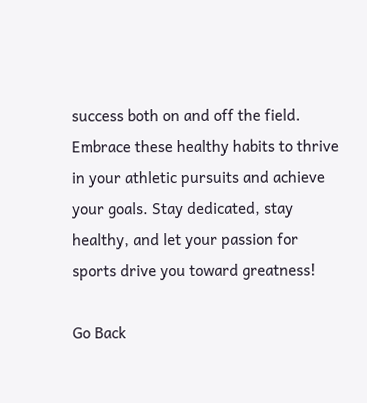success both on and off the field. Embrace these healthy habits to thrive in your athletic pursuits and achieve your goals. Stay dedicated, stay healthy, and let your passion for sports drive you toward greatness!

Go Back